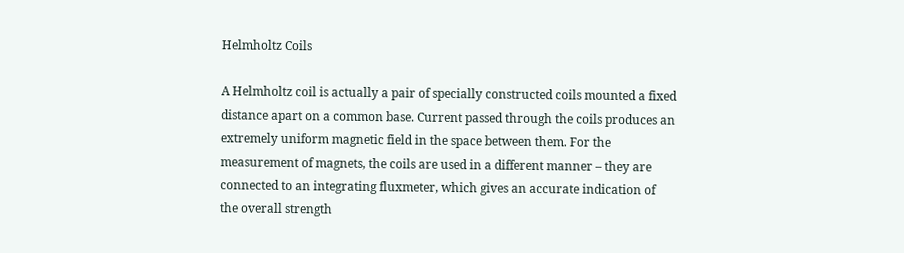Helmholtz Coils

A Helmholtz coil is actually a pair of specially constructed coils mounted a fixed distance apart on a common base. Current passed through the coils produces an extremely uniform magnetic field in the space between them. For the measurement of magnets, the coils are used in a different manner – they are connected to an integrating fluxmeter, which gives an accurate indication of the overall strength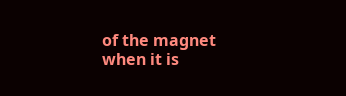of the magnet when it is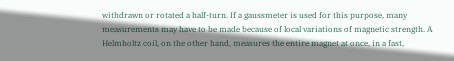withdrawn or rotated a half-turn. If a gaussmeter is used for this purpose, many measurements may have to be made because of local variations of magnetic strength. A Helmholtz coil, on the other hand, measures the entire magnet at once, in a fast,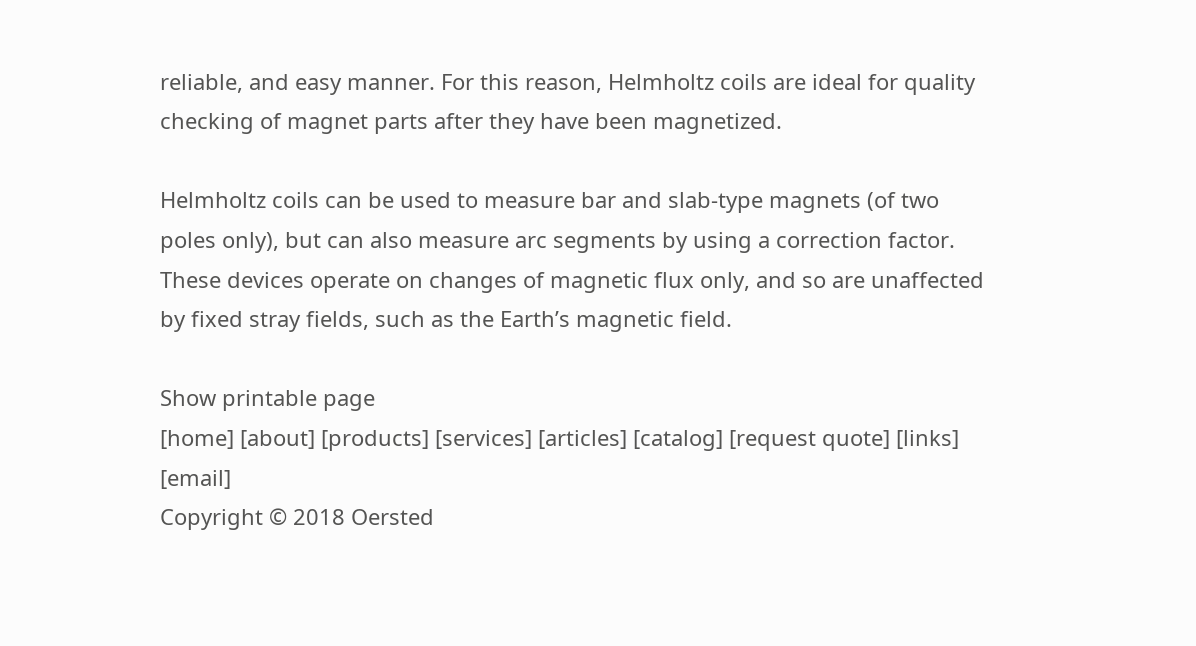reliable, and easy manner. For this reason, Helmholtz coils are ideal for quality checking of magnet parts after they have been magnetized.

Helmholtz coils can be used to measure bar and slab-type magnets (of two poles only), but can also measure arc segments by using a correction factor. These devices operate on changes of magnetic flux only, and so are unaffected by fixed stray fields, such as the Earth’s magnetic field.

Show printable page
[home] [about] [products] [services] [articles] [catalog] [request quote] [links] [email]
Copyright © 2018 Oersted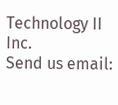Technology II Inc.
Send us email: